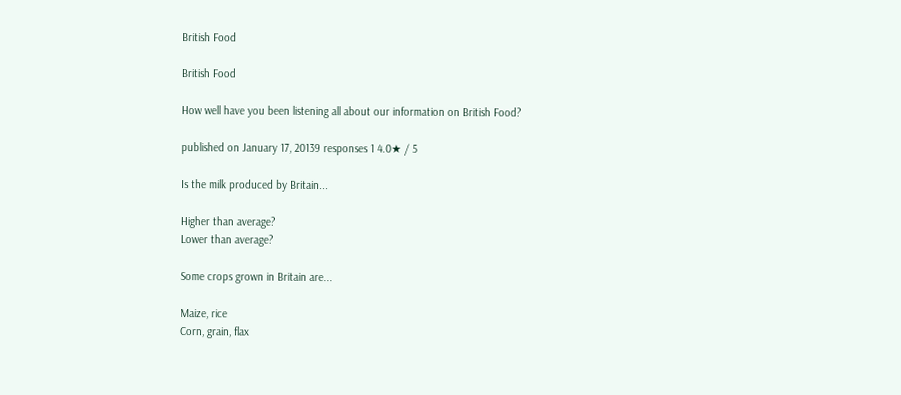British Food

British Food

How well have you been listening all about our information on British Food?

published on January 17, 20139 responses 1 4.0★ / 5

Is the milk produced by Britain...

Higher than average?
Lower than average?

Some crops grown in Britain are...

Maize, rice
Corn, grain, flax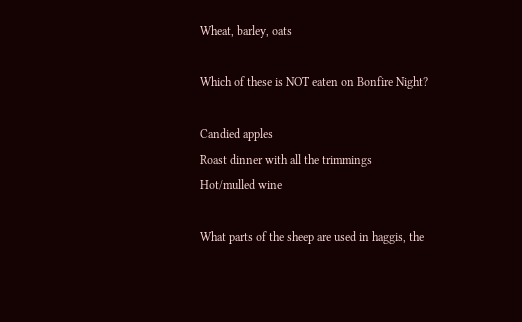Wheat, barley, oats

Which of these is NOT eaten on Bonfire Night?

Candied apples
Roast dinner with all the trimmings
Hot/mulled wine

What parts of the sheep are used in haggis, the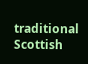traditional Scottish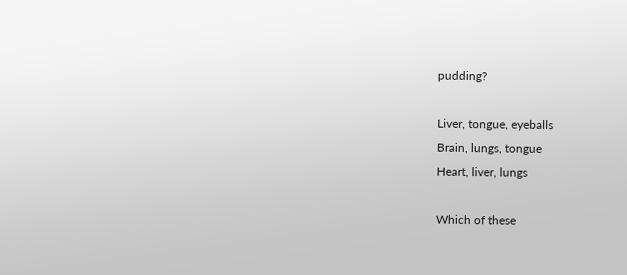pudding?

Liver, tongue, eyeballs
Brain, lungs, tongue
Heart, liver, lungs

Which of these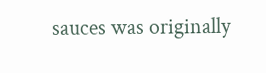sauces was originally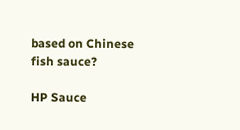based on Chinese fish sauce?

HP Sauce